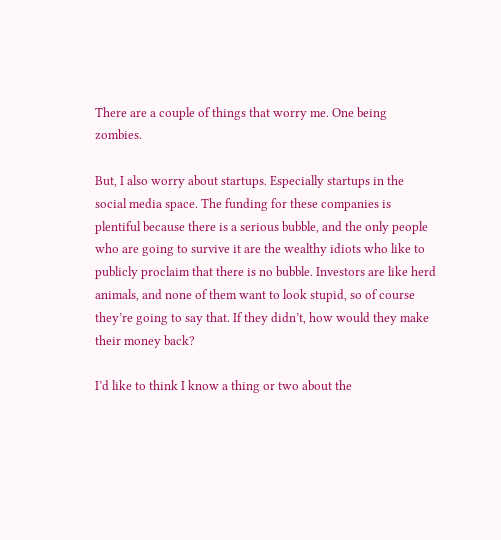There are a couple of things that worry me. One being zombies.

But, I also worry about startups. Especially startups in the social media space. The funding for these companies is plentiful because there is a serious bubble, and the only people who are going to survive it are the wealthy idiots who like to publicly proclaim that there is no bubble. Investors are like herd animals, and none of them want to look stupid, so of course they’re going to say that. If they didn’t, how would they make their money back?

I’d like to think I know a thing or two about the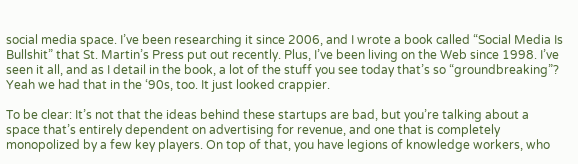social media space. I’ve been researching it since 2006, and I wrote a book called “Social Media Is Bullshit” that St. Martin’s Press put out recently. Plus, I’ve been living on the Web since 1998. I’ve seen it all, and as I detail in the book, a lot of the stuff you see today that’s so “groundbreaking”? Yeah we had that in the ‘90s, too. It just looked crappier.

To be clear: It’s not that the ideas behind these startups are bad, but you’re talking about a space that’s entirely dependent on advertising for revenue, and one that is completely monopolized by a few key players. On top of that, you have legions of knowledge workers, who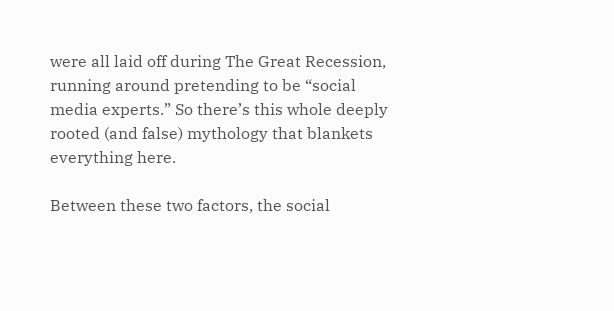were all laid off during The Great Recession, running around pretending to be “social media experts.” So there’s this whole deeply rooted (and false) mythology that blankets everything here.

Between these two factors, the social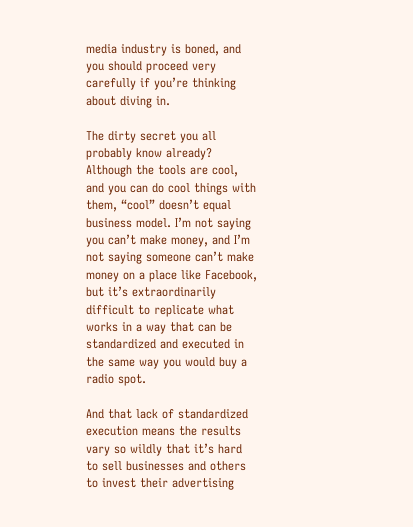media industry is boned, and you should proceed very carefully if you’re thinking about diving in.

The dirty secret you all probably know already? Although the tools are cool, and you can do cool things with them, “cool” doesn’t equal business model. I’m not saying you can’t make money, and I’m not saying someone can’t make money on a place like Facebook, but it’s extraordinarily difficult to replicate what works in a way that can be standardized and executed in the same way you would buy a radio spot.

And that lack of standardized execution means the results vary so wildly that it’s hard to sell businesses and others to invest their advertising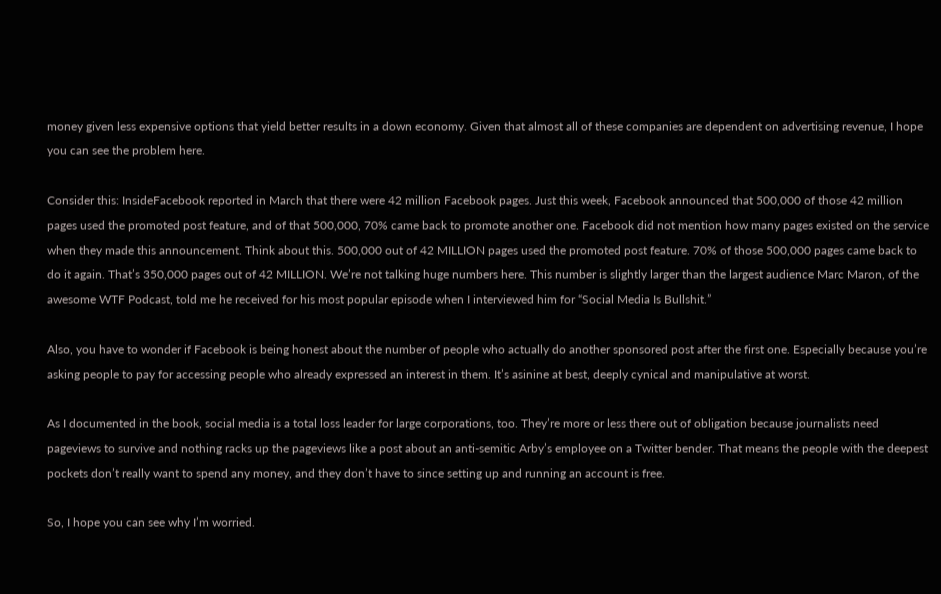money given less expensive options that yield better results in a down economy. Given that almost all of these companies are dependent on advertising revenue, I hope you can see the problem here.

Consider this: InsideFacebook reported in March that there were 42 million Facebook pages. Just this week, Facebook announced that 500,000 of those 42 million pages used the promoted post feature, and of that 500,000, 70% came back to promote another one. Facebook did not mention how many pages existed on the service when they made this announcement. Think about this. 500,000 out of 42 MILLION pages used the promoted post feature. 70% of those 500,000 pages came back to do it again. That’s 350,000 pages out of 42 MILLION. We’re not talking huge numbers here. This number is slightly larger than the largest audience Marc Maron, of the awesome WTF Podcast, told me he received for his most popular episode when I interviewed him for “Social Media Is Bullshit.”

Also, you have to wonder if Facebook is being honest about the number of people who actually do another sponsored post after the first one. Especially because you’re asking people to pay for accessing people who already expressed an interest in them. It’s asinine at best, deeply cynical and manipulative at worst.

As I documented in the book, social media is a total loss leader for large corporations, too. They’re more or less there out of obligation because journalists need pageviews to survive and nothing racks up the pageviews like a post about an anti-semitic Arby’s employee on a Twitter bender. That means the people with the deepest pockets don’t really want to spend any money, and they don’t have to since setting up and running an account is free.

So, I hope you can see why I’m worried.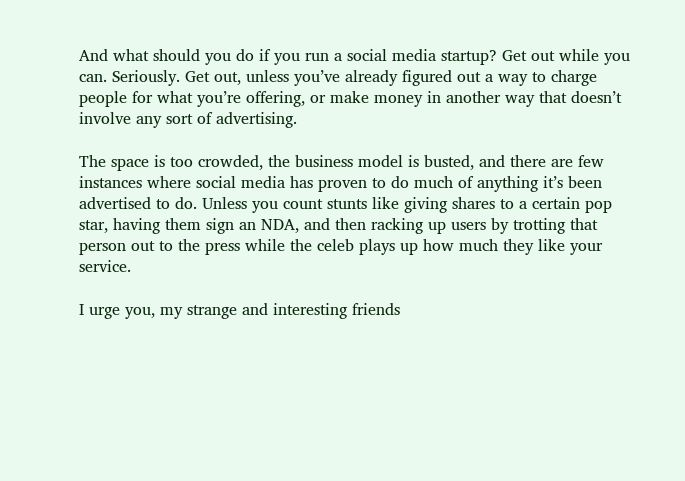And what should you do if you run a social media startup? Get out while you can. Seriously. Get out, unless you’ve already figured out a way to charge people for what you’re offering, or make money in another way that doesn’t involve any sort of advertising.

The space is too crowded, the business model is busted, and there are few instances where social media has proven to do much of anything it’s been advertised to do. Unless you count stunts like giving shares to a certain pop star, having them sign an NDA, and then racking up users by trotting that person out to the press while the celeb plays up how much they like your service.

I urge you, my strange and interesting friends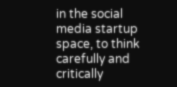in the social media startup space, to think carefully and critically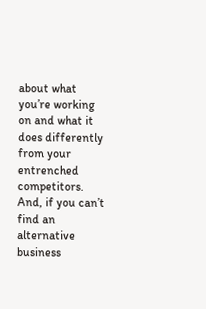about what you’re working on and what it does differently from your entrenched competitors. And, if you can’t find an alternative business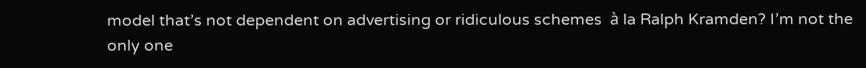model that’s not dependent on advertising or ridiculous schemes  à la Ralph Kramden? I’m not the only one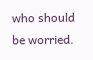who should be worried.